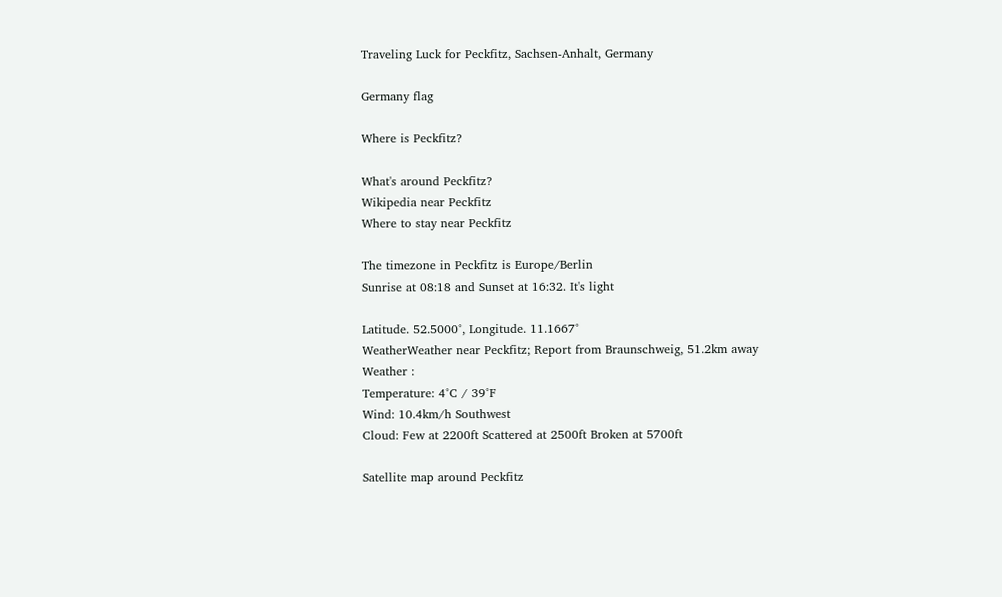Traveling Luck for Peckfitz, Sachsen-Anhalt, Germany

Germany flag

Where is Peckfitz?

What's around Peckfitz?
Wikipedia near Peckfitz
Where to stay near Peckfitz

The timezone in Peckfitz is Europe/Berlin
Sunrise at 08:18 and Sunset at 16:32. It's light

Latitude. 52.5000°, Longitude. 11.1667°
WeatherWeather near Peckfitz; Report from Braunschweig, 51.2km away
Weather :
Temperature: 4°C / 39°F
Wind: 10.4km/h Southwest
Cloud: Few at 2200ft Scattered at 2500ft Broken at 5700ft

Satellite map around Peckfitz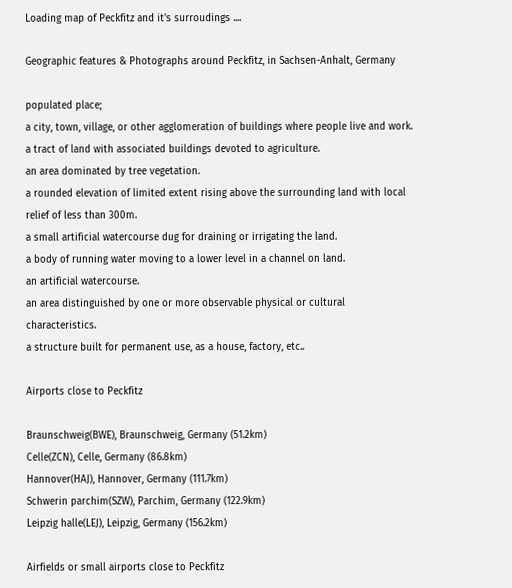Loading map of Peckfitz and it's surroudings ....

Geographic features & Photographs around Peckfitz, in Sachsen-Anhalt, Germany

populated place;
a city, town, village, or other agglomeration of buildings where people live and work.
a tract of land with associated buildings devoted to agriculture.
an area dominated by tree vegetation.
a rounded elevation of limited extent rising above the surrounding land with local relief of less than 300m.
a small artificial watercourse dug for draining or irrigating the land.
a body of running water moving to a lower level in a channel on land.
an artificial watercourse.
an area distinguished by one or more observable physical or cultural characteristics.
a structure built for permanent use, as a house, factory, etc..

Airports close to Peckfitz

Braunschweig(BWE), Braunschweig, Germany (51.2km)
Celle(ZCN), Celle, Germany (86.8km)
Hannover(HAJ), Hannover, Germany (111.7km)
Schwerin parchim(SZW), Parchim, Germany (122.9km)
Leipzig halle(LEJ), Leipzig, Germany (156.2km)

Airfields or small airports close to Peckfitz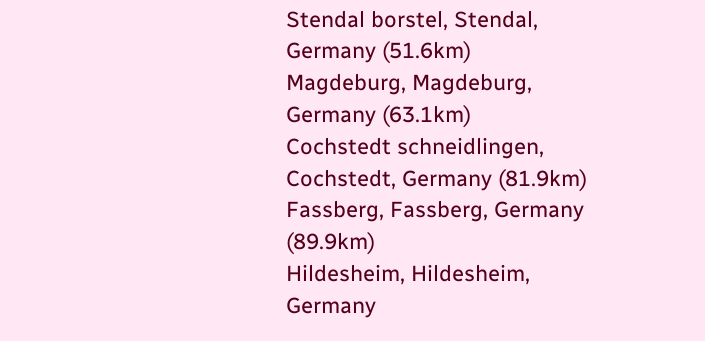Stendal borstel, Stendal, Germany (51.6km)
Magdeburg, Magdeburg, Germany (63.1km)
Cochstedt schneidlingen, Cochstedt, Germany (81.9km)
Fassberg, Fassberg, Germany (89.9km)
Hildesheim, Hildesheim, Germany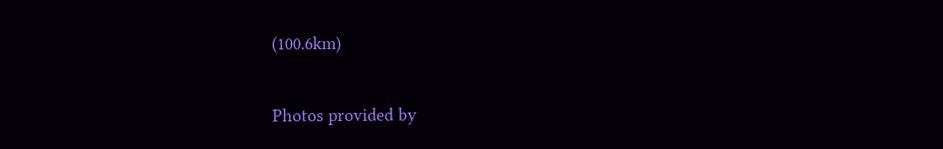(100.6km)

Photos provided by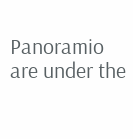Panoramio are under the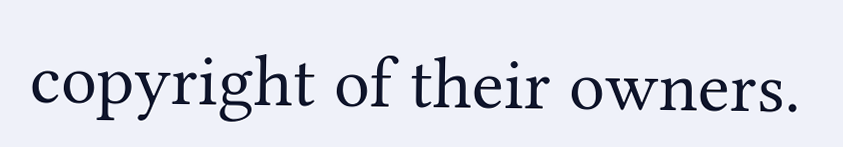copyright of their owners.